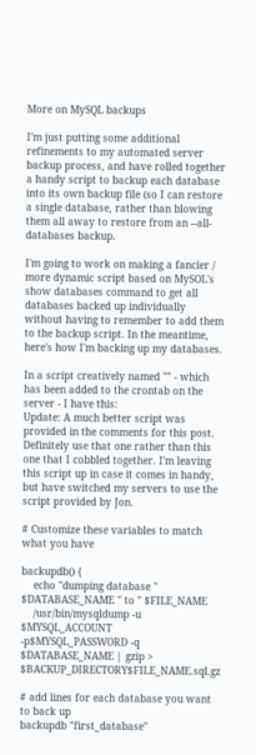More on MySQL backups

I'm just putting some additional refinements to my automated server backup process, and have rolled together a handy script to backup each database into its own backup file (so I can restore a single database, rather than blowing them all away to restore from an --all-databases backup.

I'm going to work on making a fancier / more dynamic script based on MySOL's show databases command to get all databases backed up individually without having to remember to add them to the backup script. In the meantime, here's how I'm backing up my databases.

In a script creatively named "" - which has been added to the crontab on the server - I have this:
Update: A much better script was provided in the comments for this post. Definitely use that one rather than this one that I cobbled together. I'm leaving this script up in case it comes in handy, but have switched my servers to use the script provided by Jon.

# Customize these variables to match what you have

backupdb() {
    echo "dumping database " $DATABASE_NAME " to " $FILE_NAME
    /usr/bin/mysqldump -u $MYSQL_ACCOUNT -p$MYSQL_PASSWORD -q $DATABASE_NAME | gzip > $BACKUP_DIRECTORY$FILE_NAME.sql.gz

# add lines for each database you want to back up
backupdb "first_database"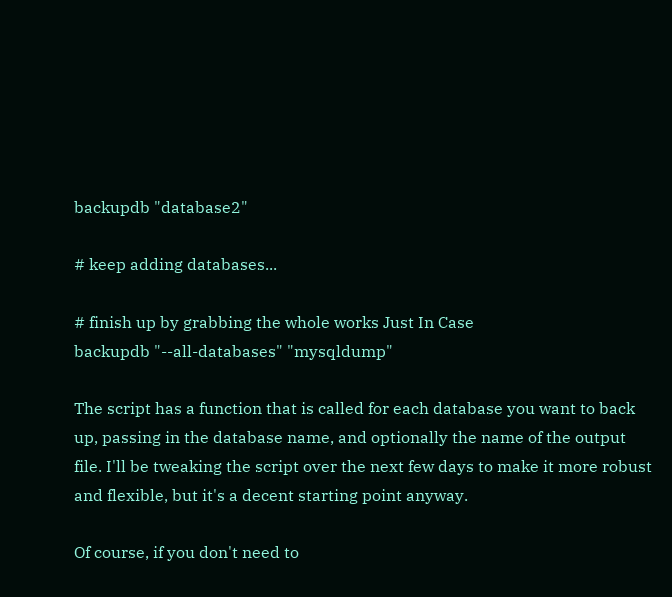backupdb "database2"

# keep adding databases...

# finish up by grabbing the whole works Just In Case
backupdb "--all-databases" "mysqldump"

The script has a function that is called for each database you want to back up, passing in the database name, and optionally the name of the output file. I'll be tweaking the script over the next few days to make it more robust and flexible, but it's a decent starting point anyway.

Of course, if you don't need to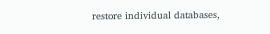restore individual databases,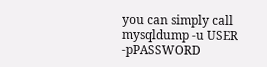you can simply call
mysqldump -u USER -pPASSWORD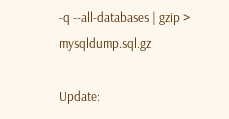-q --all-databases | gzip > mysqldump.sql.gz

Update: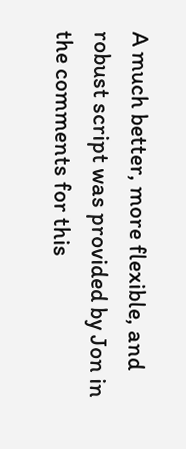A much better, more flexible, and robust script was provided by Jon in the comments for this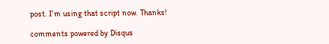post. I'm using that script now. Thanks!

comments powered by Disqus